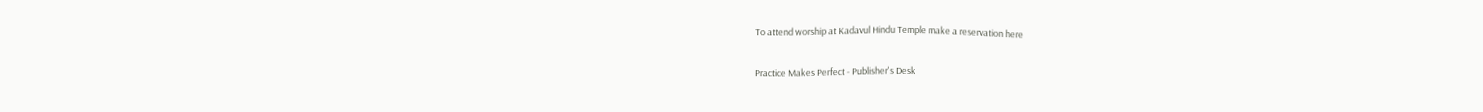To attend worship at Kadavul Hindu Temple make a reservation here

Practice Makes Perfect - Publisher's Desk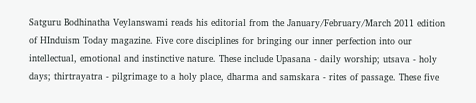Satguru Bodhinatha Veylanswami reads his editorial from the January/February/March 2011 edition of HInduism Today magazine. Five core disciplines for bringing our inner perfection into our intellectual, emotional and instinctive nature. These include Upasana - daily worship; utsava - holy days; thirtrayatra - pilgrimage to a holy place, dharma and samskara - rites of passage. These five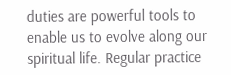duties are powerful tools to enable us to evolve along our spiritual life. Regular practice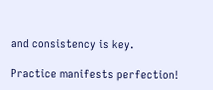and consistency is key.

Practice manifests perfection!